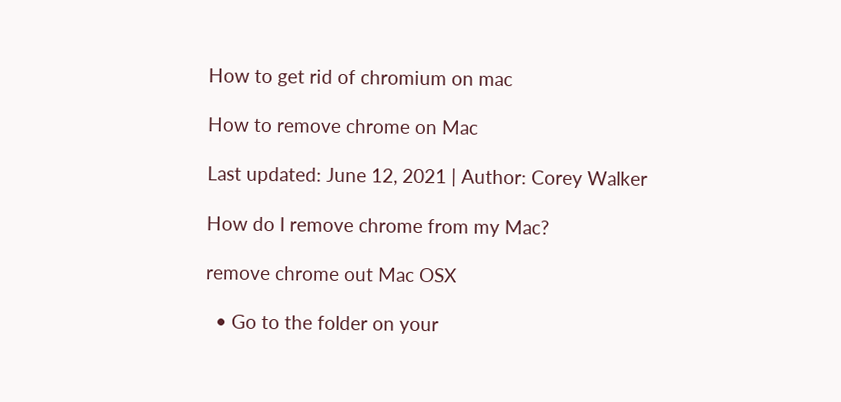How to get rid of chromium on mac

How to remove chrome on Mac

Last updated: June 12, 2021 | Author: Corey Walker

How do I remove chrome from my Mac?

remove chrome out Mac OSX

  • Go to the folder on your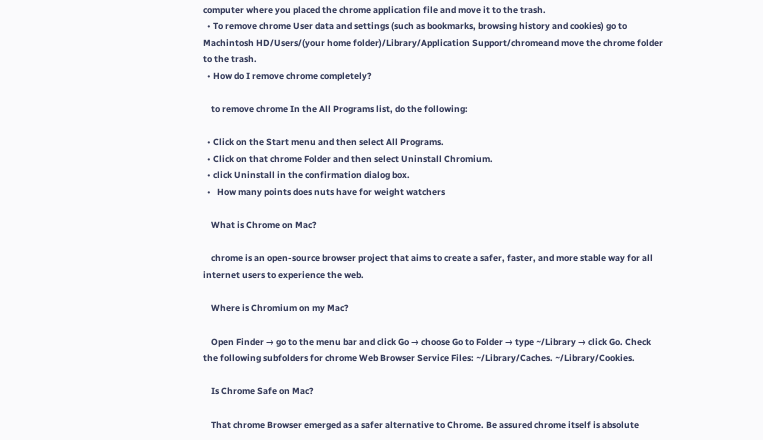computer where you placed the chrome application file and move it to the trash.
  • To remove chrome User data and settings (such as bookmarks, browsing history and cookies) go to Machintosh HD/Users/(your home folder)/Library/Application Support/chromeand move the chrome folder to the trash.
  • How do I remove chrome completely?

    to remove chrome In the All Programs list, do the following:

  • Click on the Start menu and then select All Programs.
  • Click on that chrome Folder and then select Uninstall Chromium.
  • click Uninstall in the confirmation dialog box.
  •   How many points does nuts have for weight watchers

    What is Chrome on Mac?

    chrome is an open-source browser project that aims to create a safer, faster, and more stable way for all internet users to experience the web.

    Where is Chromium on my Mac?

    Open Finder → go to the menu bar and click Go → choose Go to Folder → type ~/Library → click Go. Check the following subfolders for chrome Web Browser Service Files: ~/Library/Caches. ~/Library/Cookies.

    Is Chrome Safe on Mac?

    That chrome Browser emerged as a safer alternative to Chrome. Be assured chrome itself is absolute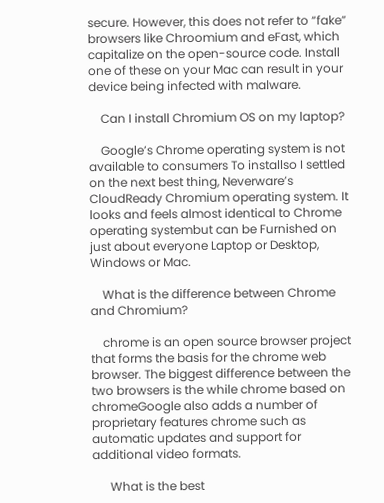secure. However, this does not refer to “fake” browsers like Chroomium and eFast, which capitalize on the open-source code. Install one of these on your Mac can result in your device being infected with malware.

    Can I install Chromium OS on my laptop?

    Google’s Chrome operating system is not available to consumers To installso I settled on the next best thing, Neverware’s CloudReady Chromium operating system. It looks and feels almost identical to Chrome operating systembut can be Furnished on just about everyone Laptop or Desktop, Windows or Mac.

    What is the difference between Chrome and Chromium?

    chrome is an open source browser project that forms the basis for the chrome web browser. The biggest difference between the two browsers is the while chrome based on chromeGoogle also adds a number of proprietary features chrome such as automatic updates and support for additional video formats.

      What is the best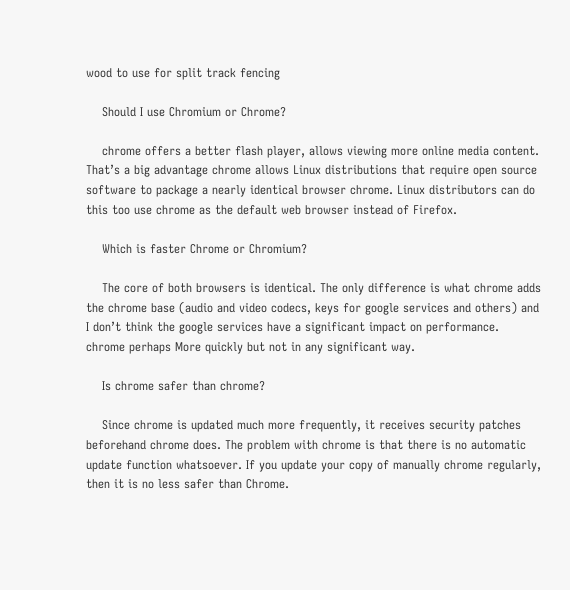wood to use for split track fencing

    Should I use Chromium or Chrome?

    chrome offers a better flash player, allows viewing more online media content. That’s a big advantage chrome allows Linux distributions that require open source software to package a nearly identical browser chrome. Linux distributors can do this too use chrome as the default web browser instead of Firefox.

    Which is faster Chrome or Chromium?

    The core of both browsers is identical. The only difference is what chrome adds the chrome base (audio and video codecs, keys for google services and others) and I don’t think the google services have a significant impact on performance. chrome perhaps More quickly but not in any significant way.

    Is chrome safer than chrome?

    Since chrome is updated much more frequently, it receives security patches beforehand chrome does. The problem with chrome is that there is no automatic update function whatsoever. If you update your copy of manually chrome regularly, then it is no less safer than Chrome.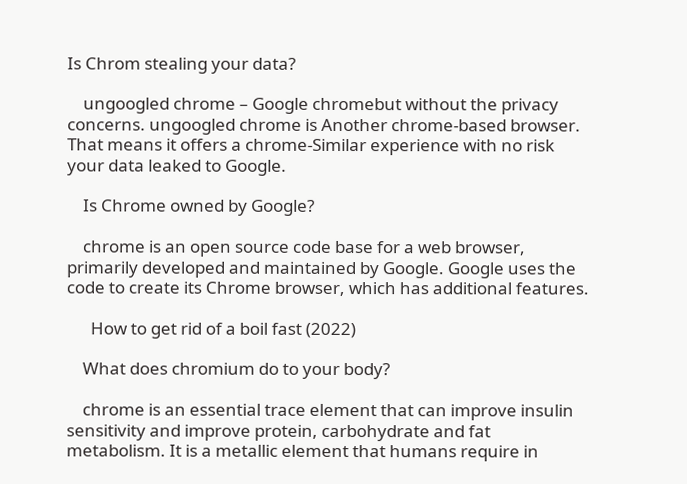Is Chrom stealing your data?

    ungoogled chrome – Google chromebut without the privacy concerns. ungoogled chrome is Another chrome-based browser. That means it offers a chrome-Similar experience with no risk your data leaked to Google.

    Is Chrome owned by Google?

    chrome is an open source code base for a web browser, primarily developed and maintained by Google. Google uses the code to create its Chrome browser, which has additional features.

      How to get rid of a boil fast (2022)

    What does chromium do to your body?

    chrome is an essential trace element that can improve insulin sensitivity and improve protein, carbohydrate and fat metabolism. It is a metallic element that humans require in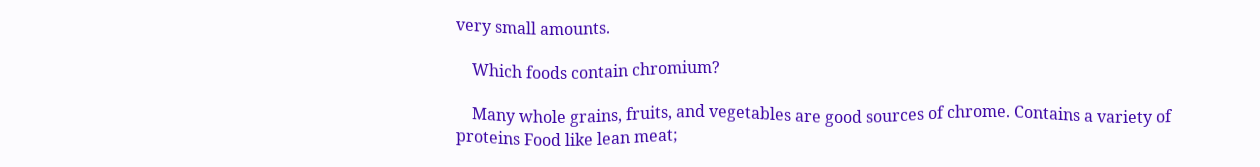very small amounts.

    Which foods contain chromium?

    Many whole grains, fruits, and vegetables are good sources of chrome. Contains a variety of proteins Food like lean meat;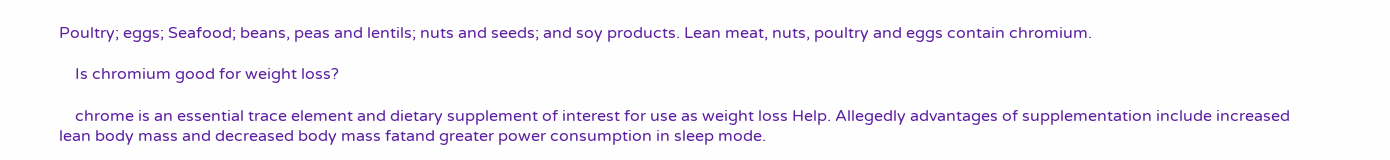Poultry; eggs; Seafood; beans, peas and lentils; nuts and seeds; and soy products. Lean meat, nuts, poultry and eggs contain chromium.

    Is chromium good for weight loss?

    chrome is an essential trace element and dietary supplement of interest for use as weight loss Help. Allegedly advantages of supplementation include increased lean body mass and decreased body mass fatand greater power consumption in sleep mode.